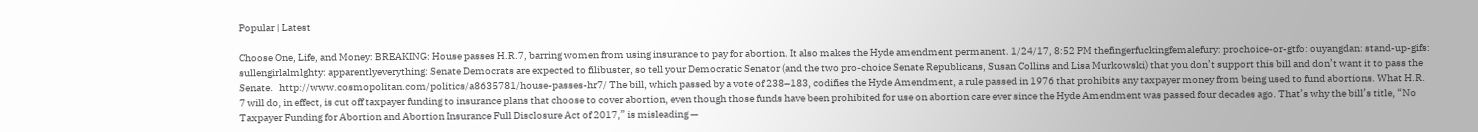Popular | Latest

Choose One, Life, and Money: BREAKING: House passes H.R.7, barring women from using insurance to pay for abortion. It also makes the Hyde amendment permanent. 1/24/17, 8:52 PM thefingerfuckingfemalefury: prochoice-or-gtfo: ouyangdan: stand-up-gifs: sullengirlalmlghty: apparentlyeverything: Senate Democrats are expected to filibuster, so tell your Democratic Senator (and the two pro-choice Senate Republicans, Susan Collins and Lisa Murkowski) that you don’t support this bill and don’t want it to pass the Senate.   http://www.cosmopolitan.com/politics/a8635781/house-passes-hr7/ The bill, which passed by a vote of 238–183, codifies the Hyde Amendment, a rule passed in 1976 that prohibits any taxpayer money from being used to fund abortions. What H.R. 7 will do, in effect, is cut off taxpayer funding to insurance plans that choose to cover abortion, even though those funds have been prohibited for use on abortion care ever since the Hyde Amendment was passed four decades ago. That’s why the bill’s title, “No Taxpayer Funding for Abortion and Abortion Insurance Full Disclosure Act of 2017,” is misleading —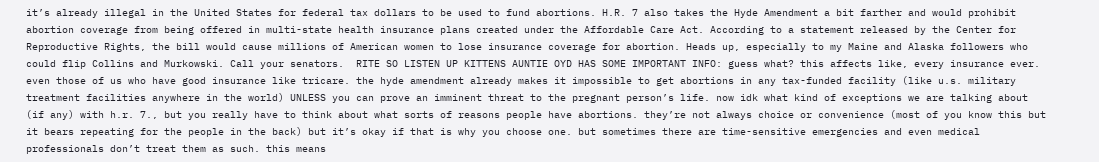it’s already illegal in the United States for federal tax dollars to be used to fund abortions. H.R. 7 also takes the Hyde Amendment a bit farther and would prohibit abortion coverage from being offered in multi-state health insurance plans created under the Affordable Care Act. According to a statement released by the Center for Reproductive Rights, the bill would cause millions of American women to lose insurance coverage for abortion. Heads up, especially to my Maine and Alaska followers who could flip Collins and Murkowski. Call your senators.  RITE SO LISTEN UP KITTENS AUNTIE OYD HAS SOME IMPORTANT INFO: guess what? this affects like, every insurance ever. even those of us who have good insurance like tricare. the hyde amendment already makes it impossible to get abortions in any tax-funded facility (like u.s. military treatment facilities anywhere in the world) UNLESS you can prove an imminent threat to the pregnant person’s life. now idk what kind of exceptions we are talking about (if any) with h.r. 7., but you really have to think about what sorts of reasons people have abortions. they’re not always choice or convenience (most of you know this but it bears repeating for the people in the back) but it’s okay if that is why you choose one. but sometimes there are time-sensitive emergencies and even medical professionals don’t treat them as such. this means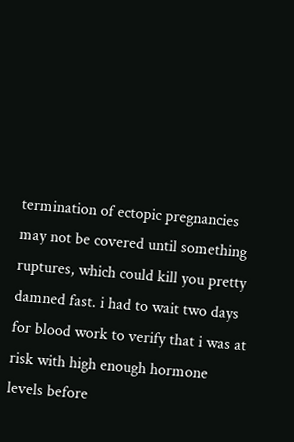termination of ectopic pregnancies may not be covered until something ruptures, which could kill you pretty damned fast. i had to wait two days for blood work to verify that i was at risk with high enough hormone levels before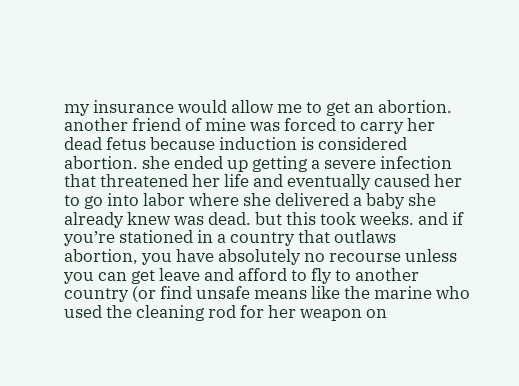my insurance would allow me to get an abortion. another friend of mine was forced to carry her dead fetus because induction is considered abortion. she ended up getting a severe infection that threatened her life and eventually caused her to go into labor where she delivered a baby she already knew was dead. but this took weeks. and if you’re stationed in a country that outlaws abortion, you have absolutely no recourse unless you can get leave and afford to fly to another country (or find unsafe means like the marine who used the cleaning rod for her weapon on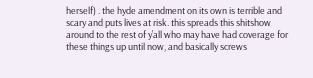herself) . the hyde amendment on its own is terrible and scary and puts lives at risk. this spreads this shitshow around to the rest of y’all who may have had coverage for these things up until now, and basically screws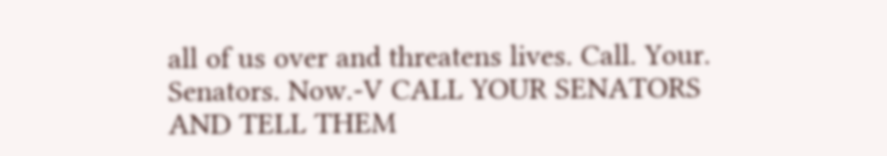all of us over and threatens lives. Call. Your. Senators. Now.-V CALL YOUR SENATORS AND TELL THEM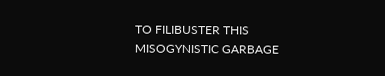TO FILIBUSTER THIS MISOGYNISTIC GARBAGE